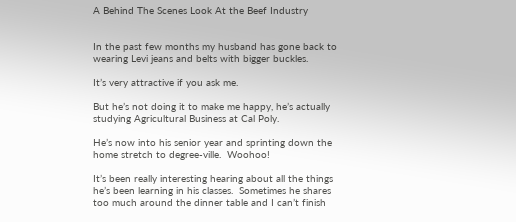A Behind The Scenes Look At the Beef Industry


In the past few months my husband has gone back to wearing Levi jeans and belts with bigger buckles.

It’s very attractive if you ask me.

But he’s not doing it to make me happy, he’s actually studying Agricultural Business at Cal Poly.

He’s now into his senior year and sprinting down the home stretch to degree-ville.  Woohoo!

It’s been really interesting hearing about all the things he’s been learning in his classes.  Sometimes he shares too much around the dinner table and I can’t finish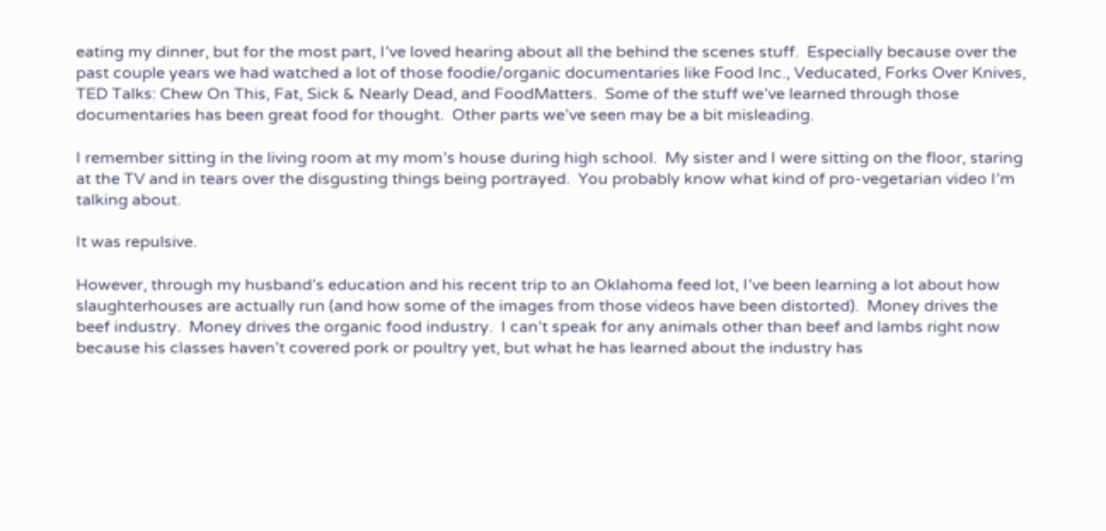eating my dinner, but for the most part, I’ve loved hearing about all the behind the scenes stuff.  Especially because over the past couple years we had watched a lot of those foodie/organic documentaries like Food Inc., Veducated, Forks Over Knives, TED Talks: Chew On This, Fat, Sick & Nearly Dead, and FoodMatters.  Some of the stuff we’ve learned through those documentaries has been great food for thought.  Other parts we’ve seen may be a bit misleading.

I remember sitting in the living room at my mom’s house during high school.  My sister and I were sitting on the floor, staring at the TV and in tears over the disgusting things being portrayed.  You probably know what kind of pro-vegetarian video I’m talking about.

It was repulsive.

However, through my husband’s education and his recent trip to an Oklahoma feed lot, I’ve been learning a lot about how slaughterhouses are actually run (and how some of the images from those videos have been distorted).  Money drives the beef industry.  Money drives the organic food industry.  I can’t speak for any animals other than beef and lambs right now because his classes haven’t covered pork or poultry yet, but what he has learned about the industry has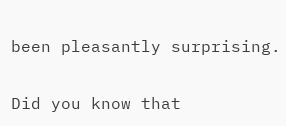been pleasantly surprising.

Did you know that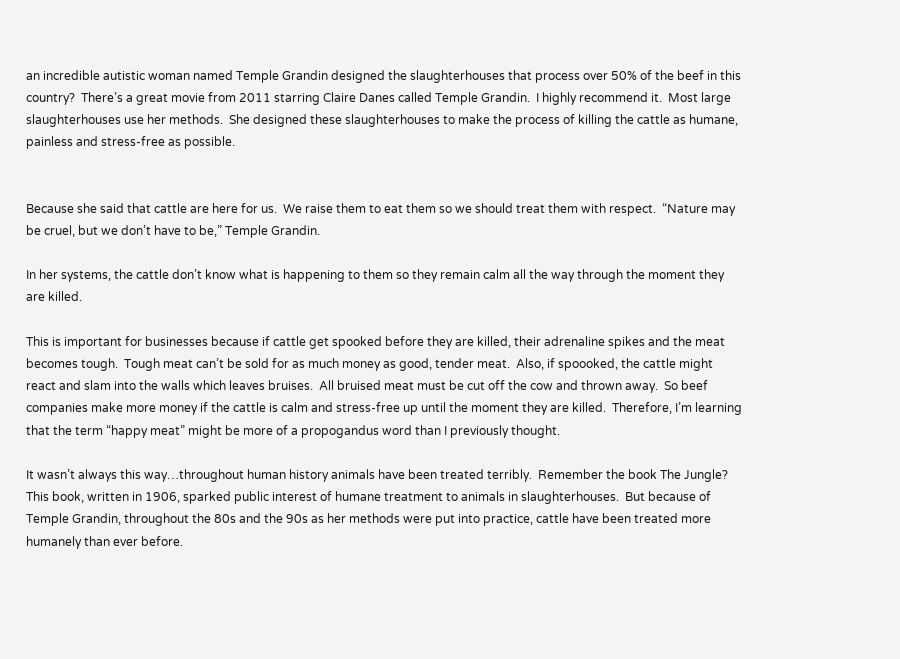an incredible autistic woman named Temple Grandin designed the slaughterhouses that process over 50% of the beef in this country?  There’s a great movie from 2011 starring Claire Danes called Temple Grandin.  I highly recommend it.  Most large slaughterhouses use her methods.  She designed these slaughterhouses to make the process of killing the cattle as humane, painless and stress-free as possible.


Because she said that cattle are here for us.  We raise them to eat them so we should treat them with respect.  “Nature may be cruel, but we don’t have to be,” Temple Grandin.

In her systems, the cattle don’t know what is happening to them so they remain calm all the way through the moment they are killed.

This is important for businesses because if cattle get spooked before they are killed, their adrenaline spikes and the meat becomes tough.  Tough meat can’t be sold for as much money as good, tender meat.  Also, if spoooked, the cattle might react and slam into the walls which leaves bruises.  All bruised meat must be cut off the cow and thrown away.  So beef companies make more money if the cattle is calm and stress-free up until the moment they are killed.  Therefore, I’m learning that the term “happy meat” might be more of a propogandus word than I previously thought.

It wasn’t always this way…throughout human history animals have been treated terribly.  Remember the book The Jungle?  This book, written in 1906, sparked public interest of humane treatment to animals in slaughterhouses.  But because of Temple Grandin, throughout the 80s and the 90s as her methods were put into practice, cattle have been treated more humanely than ever before.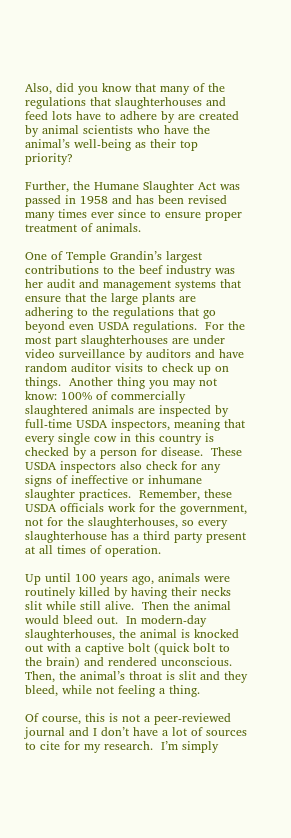Also, did you know that many of the regulations that slaughterhouses and feed lots have to adhere by are created by animal scientists who have the animal’s well-being as their top priority?

Further, the Humane Slaughter Act was passed in 1958 and has been revised many times ever since to ensure proper treatment of animals.

One of Temple Grandin’s largest contributions to the beef industry was her audit and management systems that ensure that the large plants are adhering to the regulations that go beyond even USDA regulations.  For the most part slaughterhouses are under video surveillance by auditors and have random auditor visits to check up on things.  Another thing you may not know: 100% of commercially slaughtered animals are inspected by full-time USDA inspectors, meaning that every single cow in this country is checked by a person for disease.  These USDA inspectors also check for any signs of ineffective or inhumane slaughter practices.  Remember, these USDA officials work for the government, not for the slaughterhouses, so every slaughterhouse has a third party present at all times of operation.

Up until 100 years ago, animals were routinely killed by having their necks slit while still alive.  Then the animal would bleed out.  In modern-day slaughterhouses, the animal is knocked out with a captive bolt (quick bolt to the brain) and rendered unconscious.  Then, the animal’s throat is slit and they bleed, while not feeling a thing.

Of course, this is not a peer-reviewed journal and I don’t have a lot of sources to cite for my research.  I’m simply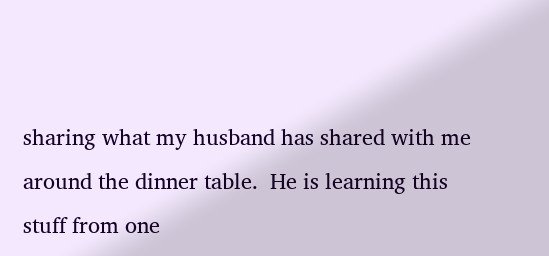sharing what my husband has shared with me around the dinner table.  He is learning this stuff from one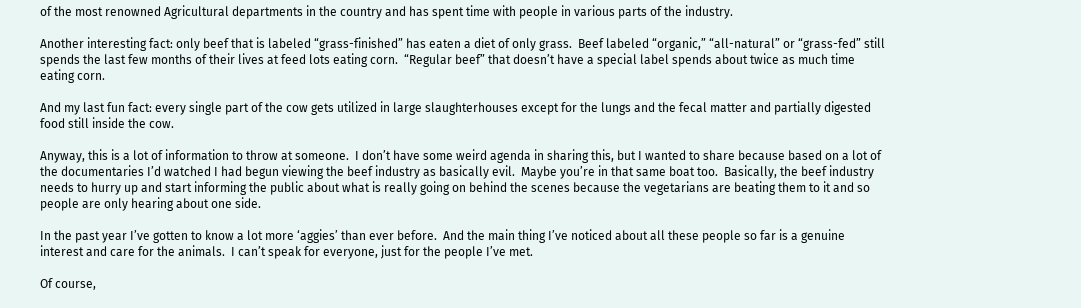of the most renowned Agricultural departments in the country and has spent time with people in various parts of the industry.

Another interesting fact: only beef that is labeled “grass-finished” has eaten a diet of only grass.  Beef labeled “organic,” “all-natural” or “grass-fed” still spends the last few months of their lives at feed lots eating corn.  “Regular beef” that doesn’t have a special label spends about twice as much time eating corn.

And my last fun fact: every single part of the cow gets utilized in large slaughterhouses except for the lungs and the fecal matter and partially digested food still inside the cow.

Anyway, this is a lot of information to throw at someone.  I don’t have some weird agenda in sharing this, but I wanted to share because based on a lot of the documentaries I’d watched I had begun viewing the beef industry as basically evil.  Maybe you’re in that same boat too.  Basically, the beef industry needs to hurry up and start informing the public about what is really going on behind the scenes because the vegetarians are beating them to it and so people are only hearing about one side.

In the past year I’ve gotten to know a lot more ‘aggies’ than ever before.  And the main thing I’ve noticed about all these people so far is a genuine interest and care for the animals.  I can’t speak for everyone, just for the people I’ve met.

Of course,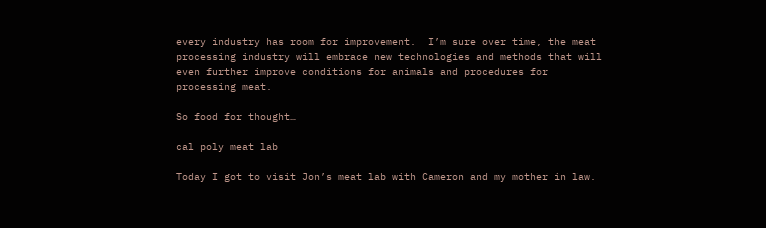every industry has room for improvement.  I’m sure over time, the meat processing industry will embrace new technologies and methods that will even further improve conditions for animals and procedures for processing meat.

So food for thought…

cal poly meat lab

Today I got to visit Jon’s meat lab with Cameron and my mother in law.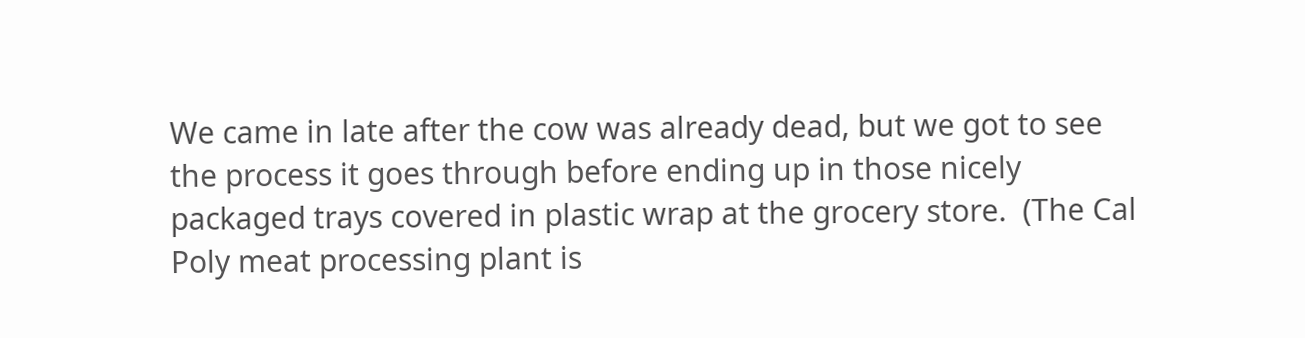We came in late after the cow was already dead, but we got to see the process it goes through before ending up in those nicely packaged trays covered in plastic wrap at the grocery store.  (The Cal Poly meat processing plant is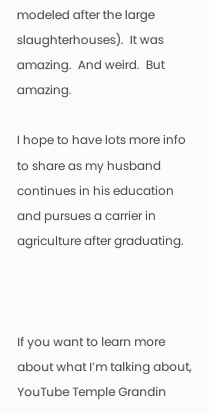modeled after the large slaughterhouses).  It was amazing.  And weird.  But amazing.

I hope to have lots more info to share as my husband continues in his education and pursues a carrier in agriculture after graduating.



If you want to learn more about what I’m talking about, YouTube Temple Grandin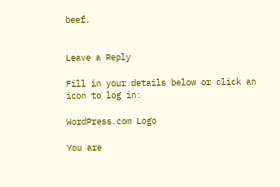beef.


Leave a Reply

Fill in your details below or click an icon to log in:

WordPress.com Logo

You are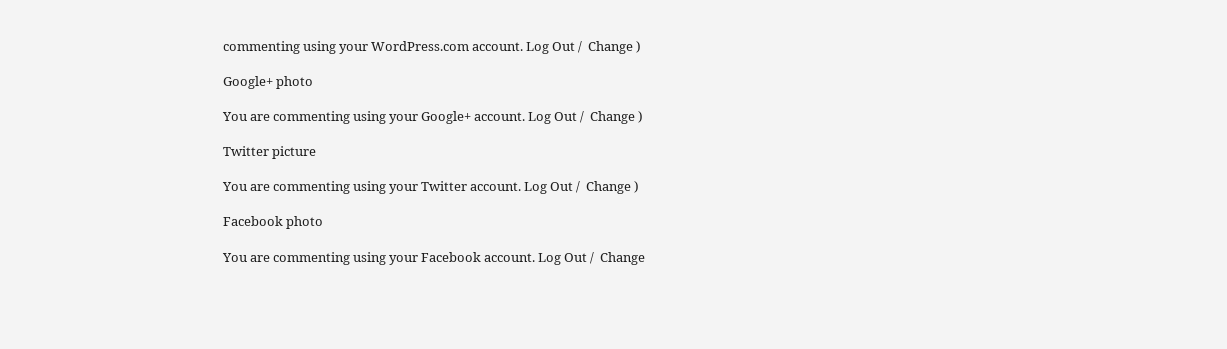commenting using your WordPress.com account. Log Out /  Change )

Google+ photo

You are commenting using your Google+ account. Log Out /  Change )

Twitter picture

You are commenting using your Twitter account. Log Out /  Change )

Facebook photo

You are commenting using your Facebook account. Log Out /  Change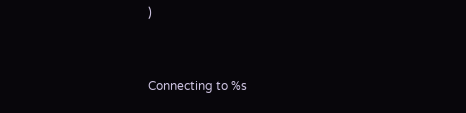)


Connecting to %s